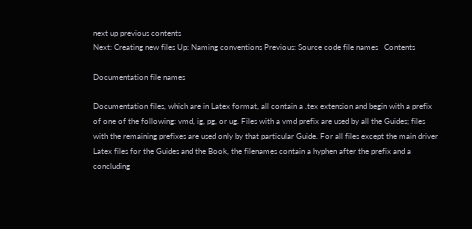next up previous contents
Next: Creating new files Up: Naming conventions Previous: Source code file names   Contents

Documentation file names

Documentation files, which are in Latex format, all contain a .tex extension and begin with a prefix of one of the following: vmd, ig, pg, or ug. Files with a vmd prefix are used by all the Guides; files with the remaining prefixes are used only by that particular Guide. For all files except the main driver Latex files for the Guides and the Book, the filenames contain a hyphen after the prefix and a concluding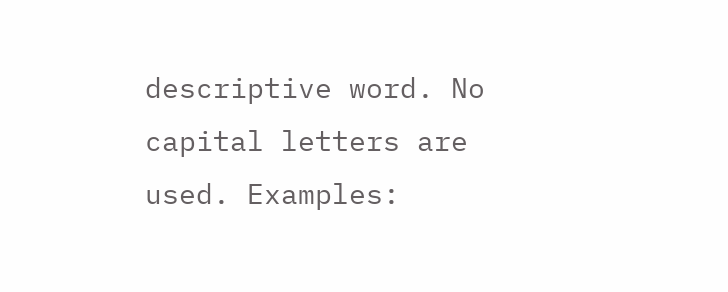descriptive word. No capital letters are used. Examples: